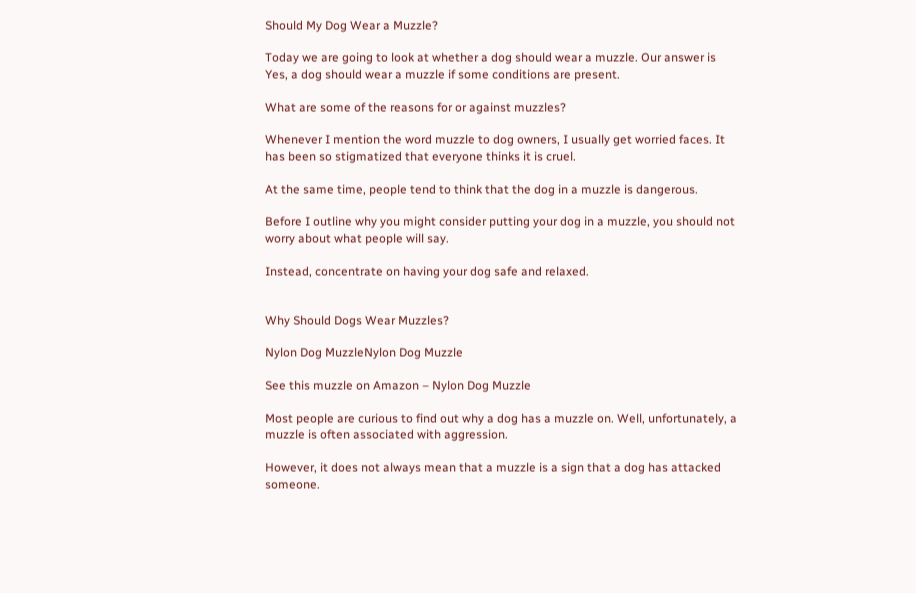Should My Dog Wear a Muzzle?

Today we are going to look at whether a dog should wear a muzzle. Our answer is Yes, a dog should wear a muzzle if some conditions are present.

What are some of the reasons for or against muzzles?

Whenever I mention the word muzzle to dog owners, I usually get worried faces. It has been so stigmatized that everyone thinks it is cruel.

At the same time, people tend to think that the dog in a muzzle is dangerous.

Before I outline why you might consider putting your dog in a muzzle, you should not worry about what people will say.

Instead, concentrate on having your dog safe and relaxed.


Why Should Dogs Wear Muzzles?

Nylon Dog MuzzleNylon Dog Muzzle

See this muzzle on Amazon – Nylon Dog Muzzle

Most people are curious to find out why a dog has a muzzle on. Well, unfortunately, a muzzle is often associated with aggression.

However, it does not always mean that a muzzle is a sign that a dog has attacked someone.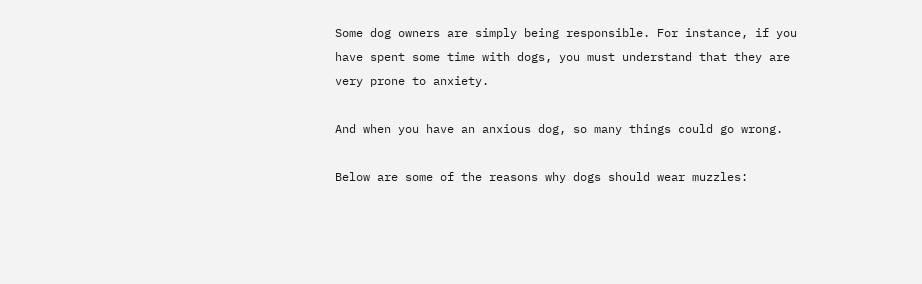Some dog owners are simply being responsible. For instance, if you have spent some time with dogs, you must understand that they are very prone to anxiety.

And when you have an anxious dog, so many things could go wrong.

Below are some of the reasons why dogs should wear muzzles: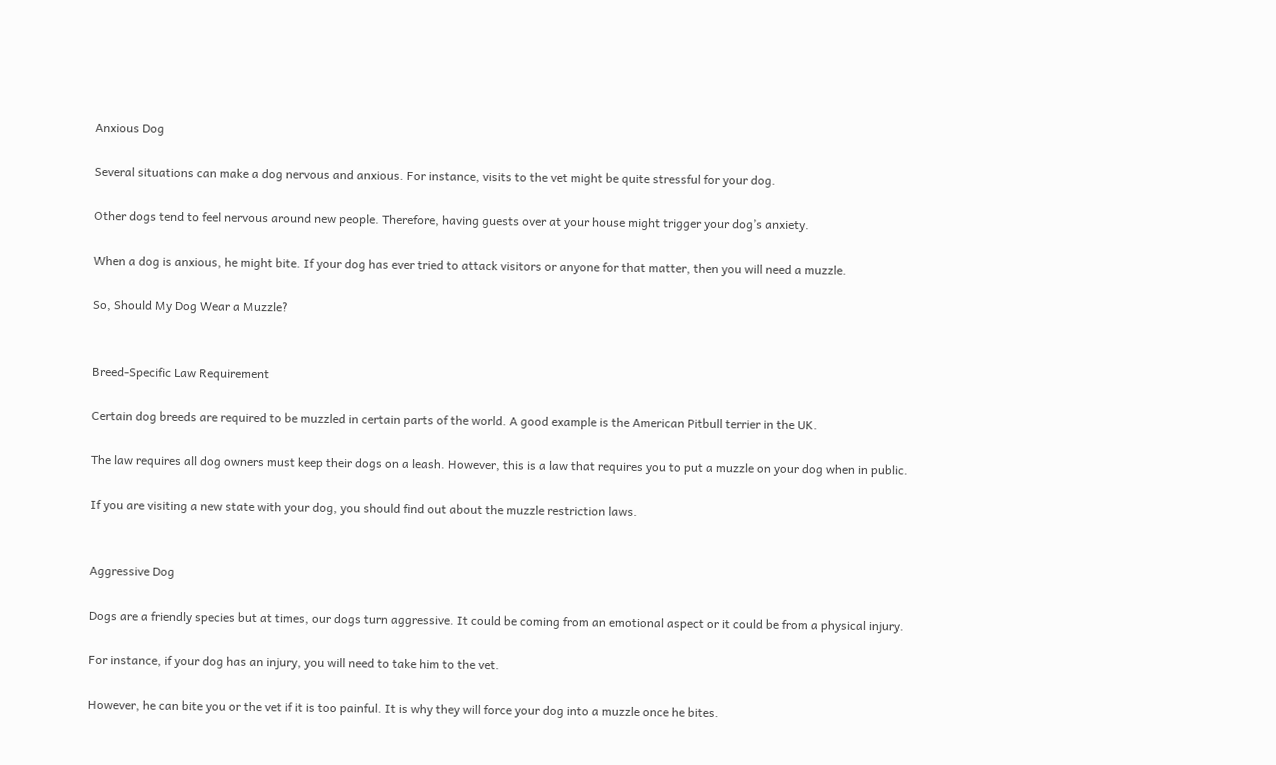Anxious Dog

Several situations can make a dog nervous and anxious. For instance, visits to the vet might be quite stressful for your dog.

Other dogs tend to feel nervous around new people. Therefore, having guests over at your house might trigger your dog’s anxiety.

When a dog is anxious, he might bite. If your dog has ever tried to attack visitors or anyone for that matter, then you will need a muzzle.

So, Should My Dog Wear a Muzzle?


Breed-Specific Law Requirement

Certain dog breeds are required to be muzzled in certain parts of the world. A good example is the American Pitbull terrier in the UK.

The law requires all dog owners must keep their dogs on a leash. However, this is a law that requires you to put a muzzle on your dog when in public.

If you are visiting a new state with your dog, you should find out about the muzzle restriction laws.


Aggressive Dog

Dogs are a friendly species but at times, our dogs turn aggressive. It could be coming from an emotional aspect or it could be from a physical injury.

For instance, if your dog has an injury, you will need to take him to the vet.

However, he can bite you or the vet if it is too painful. It is why they will force your dog into a muzzle once he bites.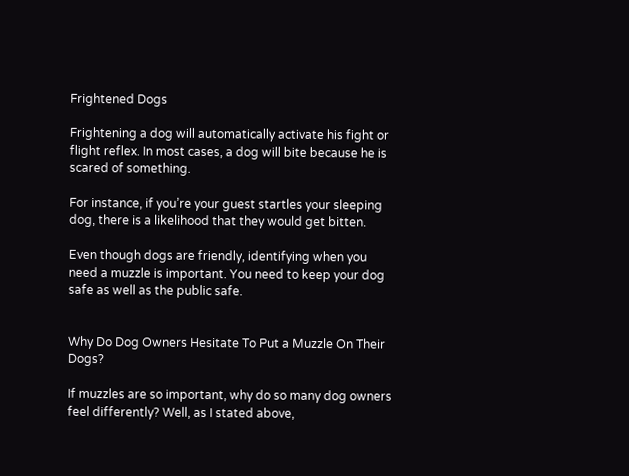Frightened Dogs

Frightening a dog will automatically activate his fight or flight reflex. In most cases, a dog will bite because he is scared of something.

For instance, if you’re your guest startles your sleeping dog, there is a likelihood that they would get bitten.

Even though dogs are friendly, identifying when you need a muzzle is important. You need to keep your dog safe as well as the public safe.


Why Do Dog Owners Hesitate To Put a Muzzle On Their Dogs?

If muzzles are so important, why do so many dog owners feel differently? Well, as I stated above,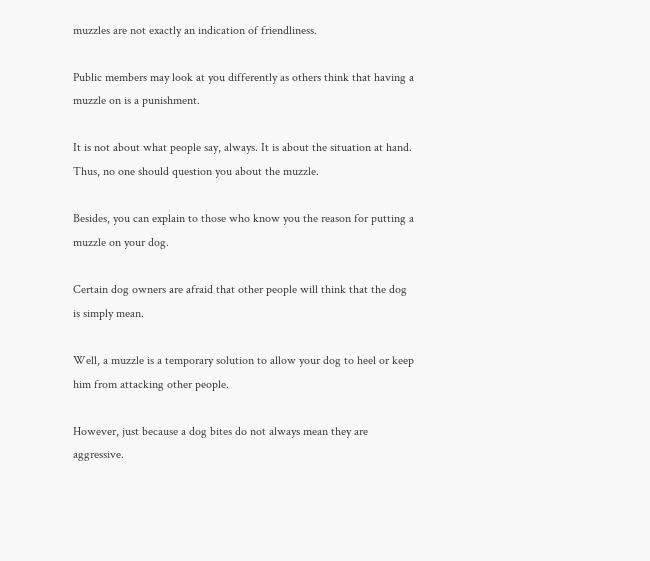muzzles are not exactly an indication of friendliness.

Public members may look at you differently as others think that having a muzzle on is a punishment.

It is not about what people say, always. It is about the situation at hand. Thus, no one should question you about the muzzle.

Besides, you can explain to those who know you the reason for putting a muzzle on your dog.

Certain dog owners are afraid that other people will think that the dog is simply mean.

Well, a muzzle is a temporary solution to allow your dog to heel or keep him from attacking other people.

However, just because a dog bites do not always mean they are aggressive.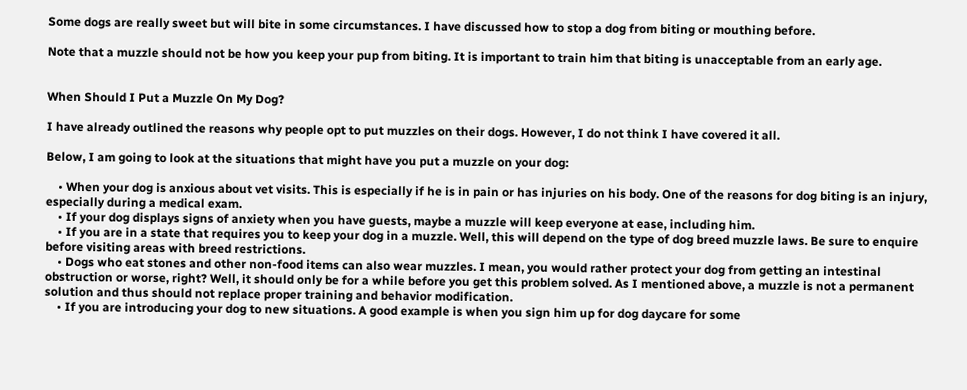Some dogs are really sweet but will bite in some circumstances. I have discussed how to stop a dog from biting or mouthing before.

Note that a muzzle should not be how you keep your pup from biting. It is important to train him that biting is unacceptable from an early age.


When Should I Put a Muzzle On My Dog?

I have already outlined the reasons why people opt to put muzzles on their dogs. However, I do not think I have covered it all.

Below, I am going to look at the situations that might have you put a muzzle on your dog:

    • When your dog is anxious about vet visits. This is especially if he is in pain or has injuries on his body. One of the reasons for dog biting is an injury, especially during a medical exam.
    • If your dog displays signs of anxiety when you have guests, maybe a muzzle will keep everyone at ease, including him.
    • If you are in a state that requires you to keep your dog in a muzzle. Well, this will depend on the type of dog breed muzzle laws. Be sure to enquire before visiting areas with breed restrictions.
    • Dogs who eat stones and other non-food items can also wear muzzles. I mean, you would rather protect your dog from getting an intestinal obstruction or worse, right? Well, it should only be for a while before you get this problem solved. As I mentioned above, a muzzle is not a permanent solution and thus should not replace proper training and behavior modification.
    • If you are introducing your dog to new situations. A good example is when you sign him up for dog daycare for some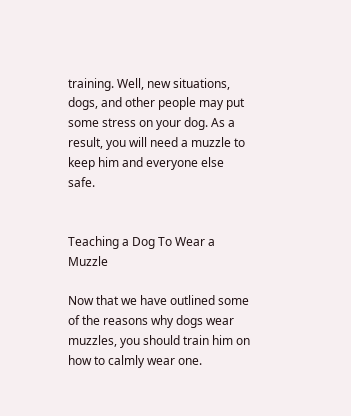training. Well, new situations, dogs, and other people may put some stress on your dog. As a result, you will need a muzzle to keep him and everyone else safe.


Teaching a Dog To Wear a Muzzle

Now that we have outlined some of the reasons why dogs wear muzzles, you should train him on how to calmly wear one.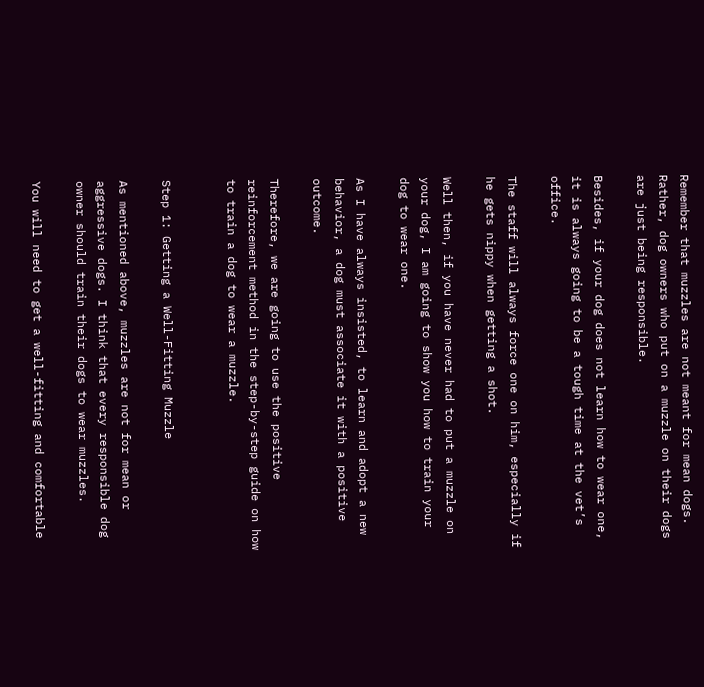Remember that muzzles are not meant for mean dogs. Rather, dog owners who put on a muzzle on their dogs are just being responsible.

Besides, if your dog does not learn how to wear one, it is always going to be a tough time at the vet’s office.

The staff will always force one on him, especially if he gets nippy when getting a shot.

Well then, if you have never had to put a muzzle on your dog, I am going to show you how to train your dog to wear one.

As I have always insisted, to learn and adopt a new behavior, a dog must associate it with a positive outcome.

Therefore, we are going to use the positive reinforcement method in the step-by-step guide on how to train a dog to wear a muzzle.


Step 1: Getting a Well-Fitting Muzzle

As mentioned above, muzzles are not for mean or aggressive dogs. I think that every responsible dog owner should train their dogs to wear muzzles.

You will need to get a well-fitting and comfortable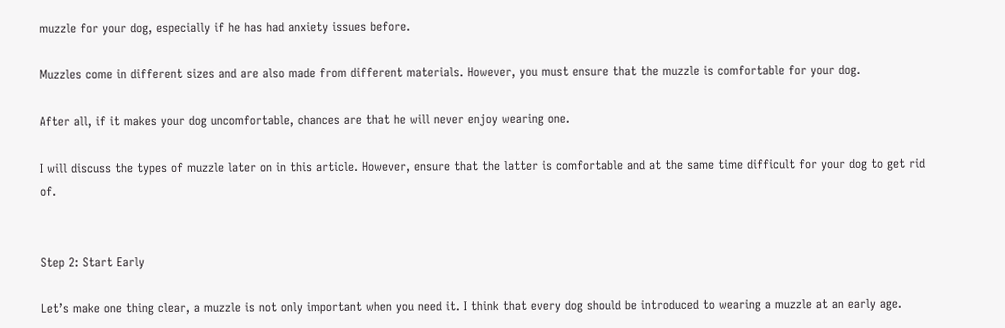muzzle for your dog, especially if he has had anxiety issues before.

Muzzles come in different sizes and are also made from different materials. However, you must ensure that the muzzle is comfortable for your dog.

After all, if it makes your dog uncomfortable, chances are that he will never enjoy wearing one.

I will discuss the types of muzzle later on in this article. However, ensure that the latter is comfortable and at the same time difficult for your dog to get rid of.


Step 2: Start Early

Let’s make one thing clear, a muzzle is not only important when you need it. I think that every dog should be introduced to wearing a muzzle at an early age.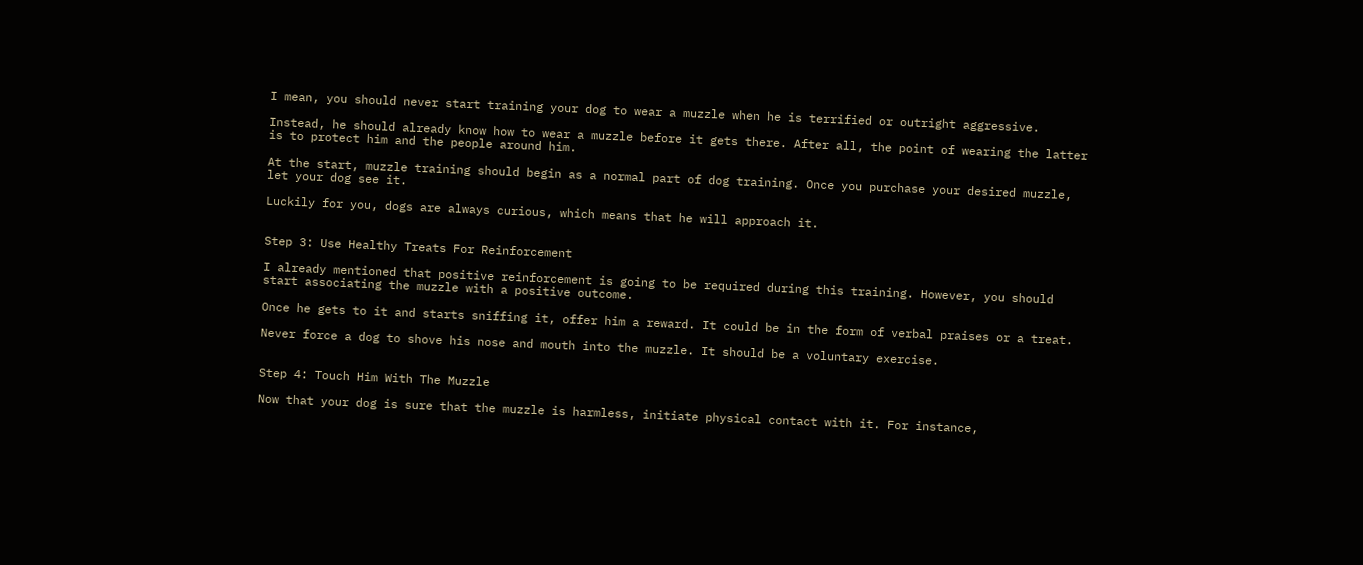I mean, you should never start training your dog to wear a muzzle when he is terrified or outright aggressive.

Instead, he should already know how to wear a muzzle before it gets there. After all, the point of wearing the latter is to protect him and the people around him.

At the start, muzzle training should begin as a normal part of dog training. Once you purchase your desired muzzle, let your dog see it.

Luckily for you, dogs are always curious, which means that he will approach it.


Step 3: Use Healthy Treats For Reinforcement

I already mentioned that positive reinforcement is going to be required during this training. However, you should start associating the muzzle with a positive outcome.

Once he gets to it and starts sniffing it, offer him a reward. It could be in the form of verbal praises or a treat.

Never force a dog to shove his nose and mouth into the muzzle. It should be a voluntary exercise.


Step 4: Touch Him With The Muzzle

Now that your dog is sure that the muzzle is harmless, initiate physical contact with it. For instance,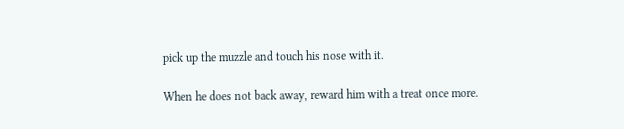pick up the muzzle and touch his nose with it.

When he does not back away, reward him with a treat once more.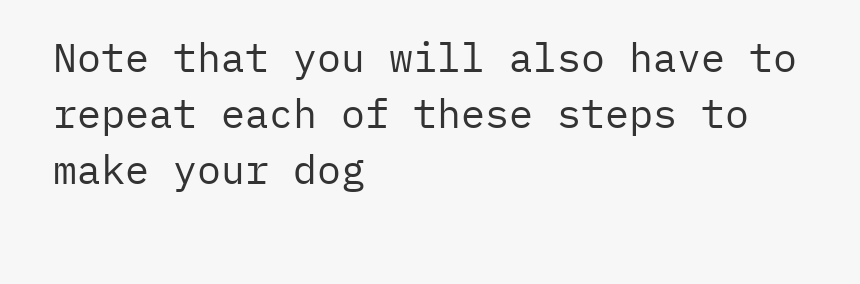Note that you will also have to repeat each of these steps to make your dog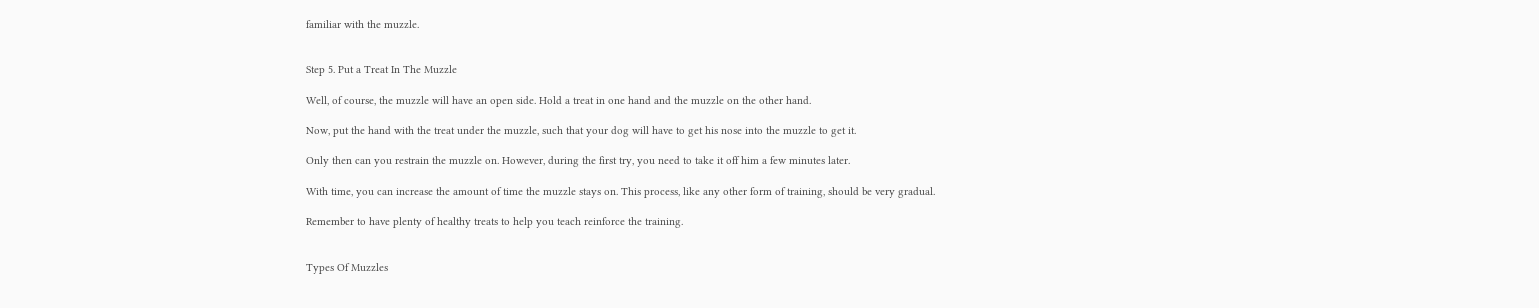familiar with the muzzle.


Step 5. Put a Treat In The Muzzle

Well, of course, the muzzle will have an open side. Hold a treat in one hand and the muzzle on the other hand.

Now, put the hand with the treat under the muzzle, such that your dog will have to get his nose into the muzzle to get it.

Only then can you restrain the muzzle on. However, during the first try, you need to take it off him a few minutes later.

With time, you can increase the amount of time the muzzle stays on. This process, like any other form of training, should be very gradual.

Remember to have plenty of healthy treats to help you teach reinforce the training.


Types Of Muzzles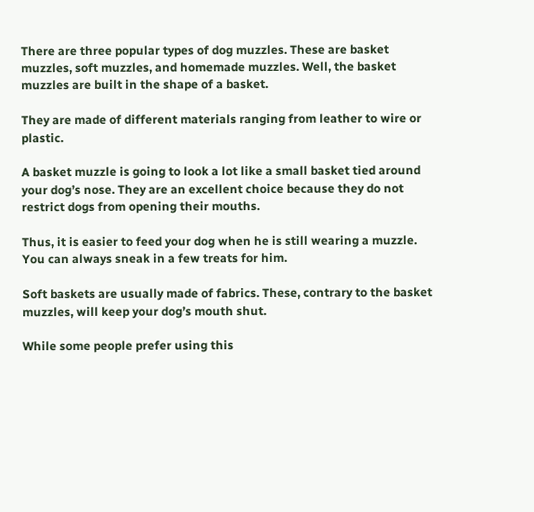There are three popular types of dog muzzles. These are basket muzzles, soft muzzles, and homemade muzzles. Well, the basket muzzles are built in the shape of a basket.

They are made of different materials ranging from leather to wire or plastic.

A basket muzzle is going to look a lot like a small basket tied around your dog’s nose. They are an excellent choice because they do not restrict dogs from opening their mouths.

Thus, it is easier to feed your dog when he is still wearing a muzzle. You can always sneak in a few treats for him.

Soft baskets are usually made of fabrics. These, contrary to the basket muzzles, will keep your dog’s mouth shut.

While some people prefer using this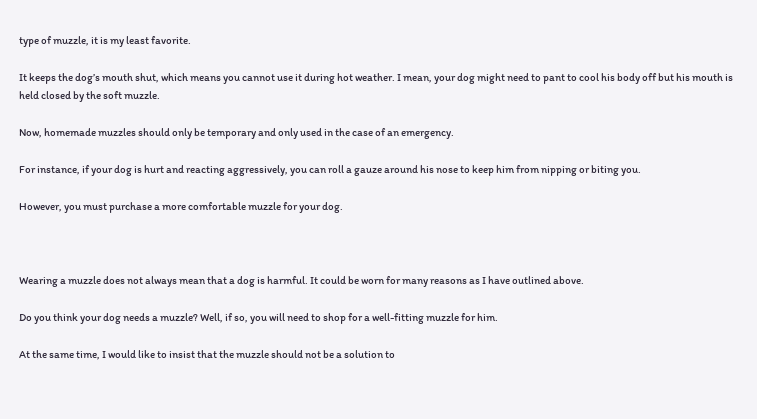type of muzzle, it is my least favorite.

It keeps the dog’s mouth shut, which means you cannot use it during hot weather. I mean, your dog might need to pant to cool his body off but his mouth is held closed by the soft muzzle.

Now, homemade muzzles should only be temporary and only used in the case of an emergency.

For instance, if your dog is hurt and reacting aggressively, you can roll a gauze around his nose to keep him from nipping or biting you.

However, you must purchase a more comfortable muzzle for your dog.



Wearing a muzzle does not always mean that a dog is harmful. It could be worn for many reasons as I have outlined above.

Do you think your dog needs a muzzle? Well, if so, you will need to shop for a well-fitting muzzle for him.

At the same time, I would like to insist that the muzzle should not be a solution to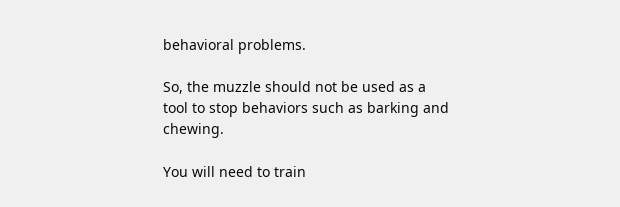behavioral problems.

So, the muzzle should not be used as a tool to stop behaviors such as barking and chewing.

You will need to train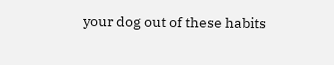your dog out of these habits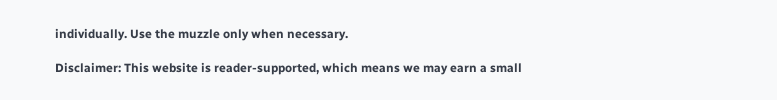individually. Use the muzzle only when necessary.

Disclaimer: This website is reader-supported, which means we may earn a small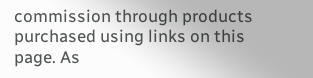commission through products purchased using links on this page. As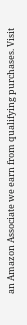an Amazon Associate we earn from qualifying purchases. Visit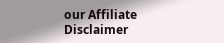our Affiliate Disclaimer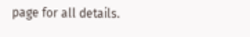page for all details.